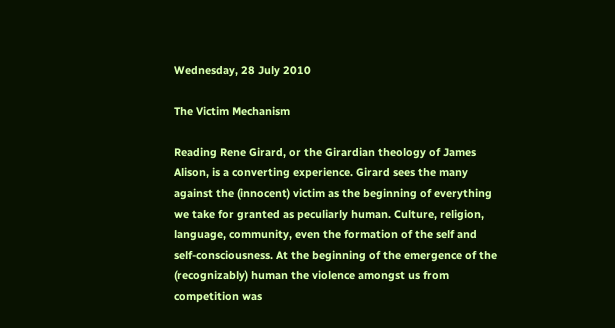Wednesday, 28 July 2010

The Victim Mechanism

Reading Rene Girard, or the Girardian theology of James Alison, is a converting experience. Girard sees the many against the (innocent) victim as the beginning of everything we take for granted as peculiarly human. Culture, religion, language, community, even the formation of the self and self-consciousness. At the beginning of the emergence of the (recognizably) human the violence amongst us from competition was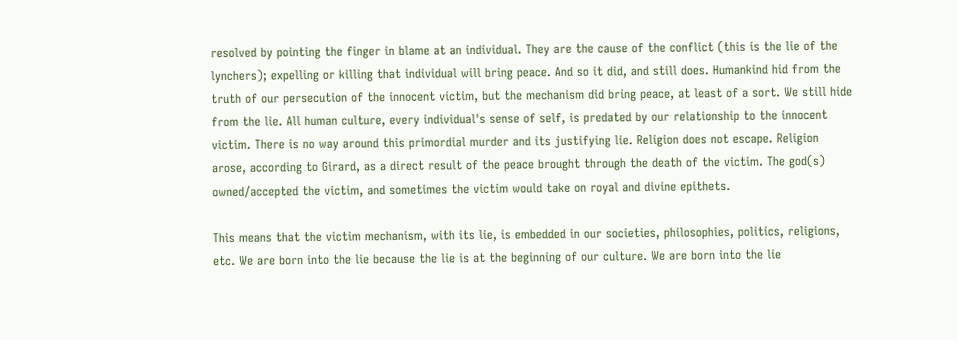resolved by pointing the finger in blame at an individual. They are the cause of the conflict (this is the lie of the lynchers); expelling or killing that individual will bring peace. And so it did, and still does. Humankind hid from the truth of our persecution of the innocent victim, but the mechanism did bring peace, at least of a sort. We still hide from the lie. All human culture, every individual's sense of self, is predated by our relationship to the innocent victim. There is no way around this primordial murder and its justifying lie. Religion does not escape. Religion arose, according to Girard, as a direct result of the peace brought through the death of the victim. The god(s) owned/accepted the victim, and sometimes the victim would take on royal and divine epithets.

This means that the victim mechanism, with its lie, is embedded in our societies, philosophies, politics, religions, etc. We are born into the lie because the lie is at the beginning of our culture. We are born into the lie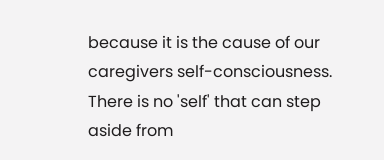because it is the cause of our caregivers self-consciousness. There is no 'self' that can step aside from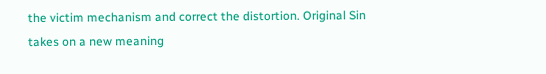the victim mechanism and correct the distortion. Original Sin takes on a new meaning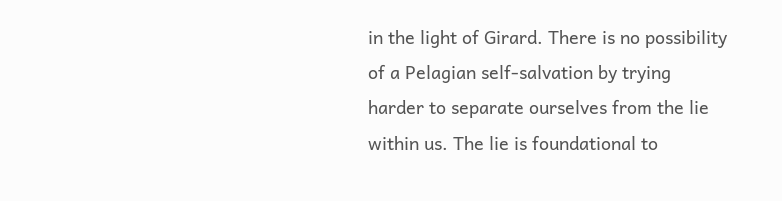in the light of Girard. There is no possibility of a Pelagian self-salvation by trying harder to separate ourselves from the lie within us. The lie is foundational to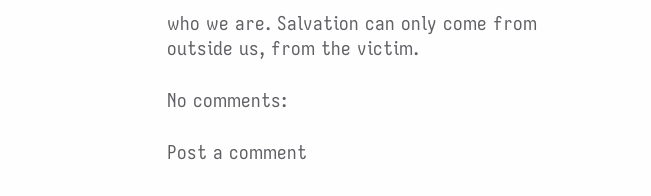who we are. Salvation can only come from outside us, from the victim.

No comments:

Post a comment